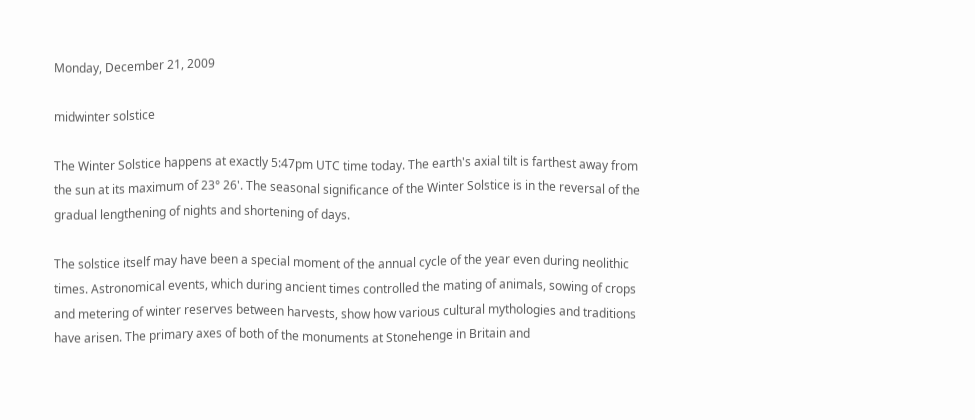Monday, December 21, 2009

midwinter solstice

The Winter Solstice happens at exactly 5:47pm UTC time today. The earth's axial tilt is farthest away from the sun at its maximum of 23° 26'. The seasonal significance of the Winter Solstice is in the reversal of the gradual lengthening of nights and shortening of days.

The solstice itself may have been a special moment of the annual cycle of the year even during neolithic times. Astronomical events, which during ancient times controlled the mating of animals, sowing of crops and metering of winter reserves between harvests, show how various cultural mythologies and traditions have arisen. The primary axes of both of the monuments at Stonehenge in Britain and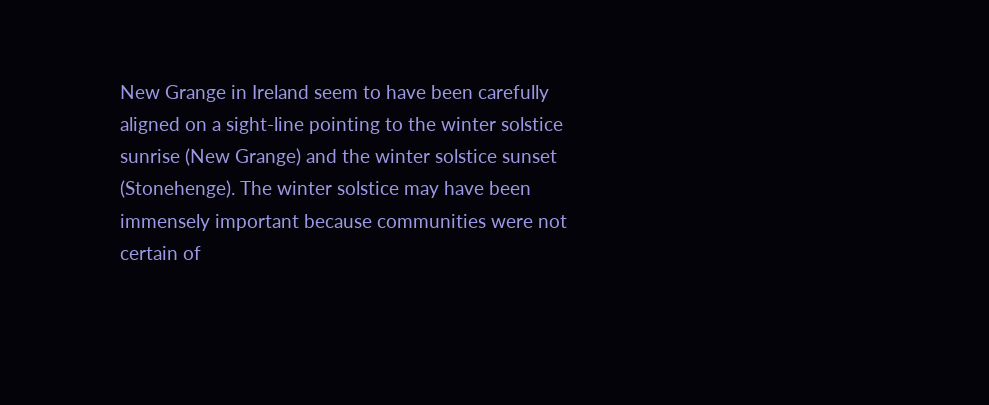New Grange in Ireland seem to have been carefully aligned on a sight-line pointing to the winter solstice sunrise (New Grange) and the winter solstice sunset (Stonehenge). The winter solstice may have been immensely important because communities were not certain of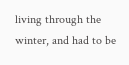living through the winter, and had to be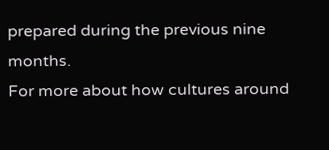prepared during the previous nine months.
For more about how cultures around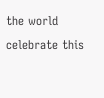the world celebrate this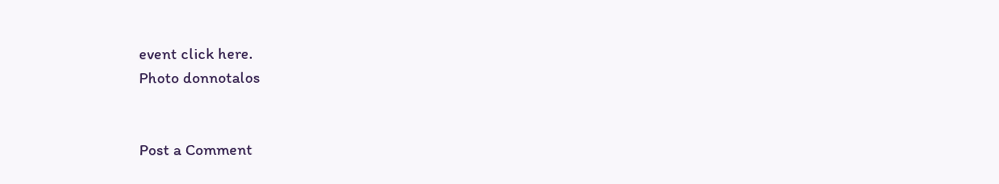event click here.
Photo donnotalos


Post a Comment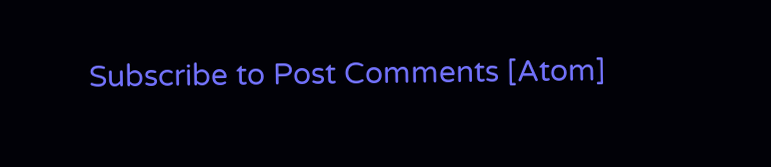Subscribe to Post Comments [Atom]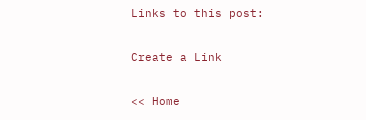Links to this post:

Create a Link

<< Home